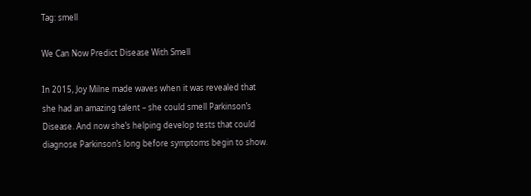Tag: smell

We Can Now Predict Disease With Smell

In 2015, Joy Milne made waves when it was revealed that she had an amazing talent – she could smell Parkinson’s Disease. And now she’s helping develop tests that could diagnose Parkinson’s long before symptoms begin to show.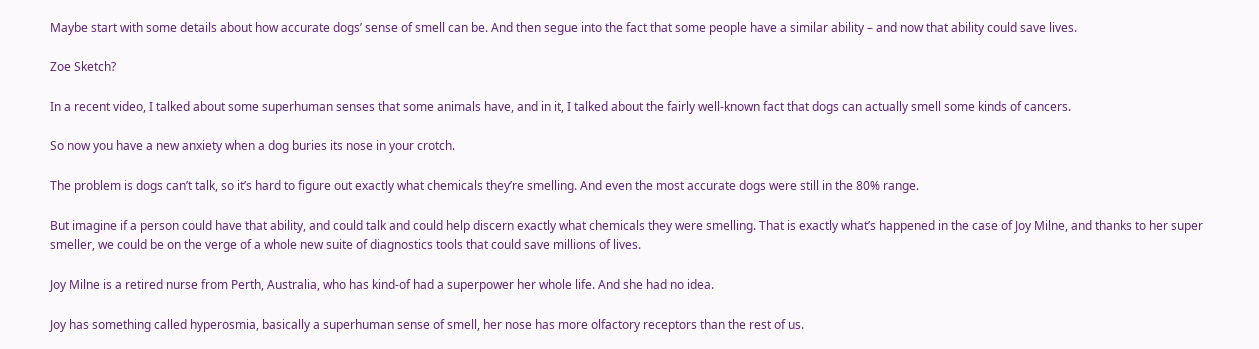Maybe start with some details about how accurate dogs’ sense of smell can be. And then segue into the fact that some people have a similar ability – and now that ability could save lives.

Zoe Sketch?

In a recent video, I talked about some superhuman senses that some animals have, and in it, I talked about the fairly well-known fact that dogs can actually smell some kinds of cancers.

So now you have a new anxiety when a dog buries its nose in your crotch.

The problem is dogs can’t talk, so it’s hard to figure out exactly what chemicals they’re smelling. And even the most accurate dogs were still in the 80% range.

But imagine if a person could have that ability, and could talk and could help discern exactly what chemicals they were smelling. That is exactly what’s happened in the case of Joy Milne, and thanks to her super smeller, we could be on the verge of a whole new suite of diagnostics tools that could save millions of lives.

Joy Milne is a retired nurse from Perth, Australia, who has kind-of had a superpower her whole life. And she had no idea.

Joy has something called hyperosmia, basically a superhuman sense of smell, her nose has more olfactory receptors than the rest of us.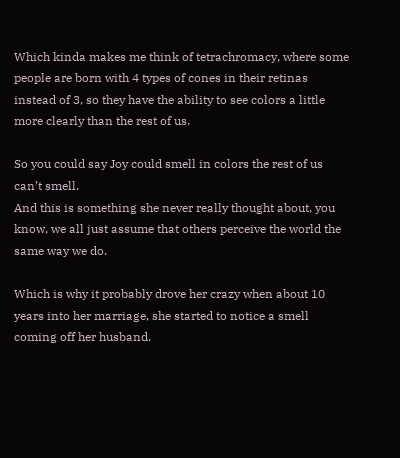Which kinda makes me think of tetrachromacy, where some people are born with 4 types of cones in their retinas instead of 3, so they have the ability to see colors a little more clearly than the rest of us.

So you could say Joy could smell in colors the rest of us can’t smell.
And this is something she never really thought about, you know, we all just assume that others perceive the world the same way we do.

Which is why it probably drove her crazy when about 10 years into her marriage, she started to notice a smell coming off her husband.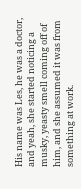His name was Les, he was a doctor, and yeah, she started noticing a musky, yeasty smell coming off of him, and she assumed it was from something at work.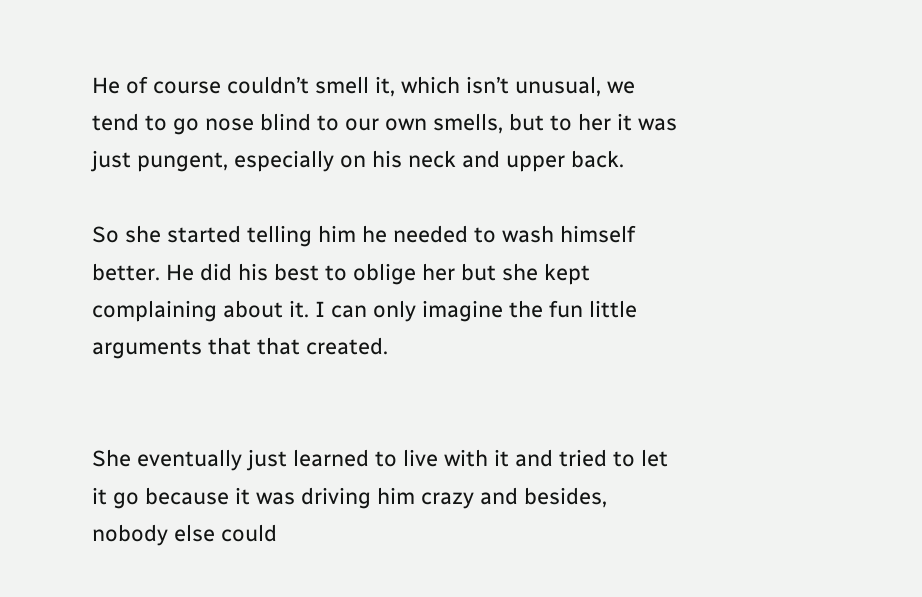He of course couldn’t smell it, which isn’t unusual, we tend to go nose blind to our own smells, but to her it was just pungent, especially on his neck and upper back.

So she started telling him he needed to wash himself better. He did his best to oblige her but she kept complaining about it. I can only imagine the fun little arguments that that created.


She eventually just learned to live with it and tried to let it go because it was driving him crazy and besides, nobody else could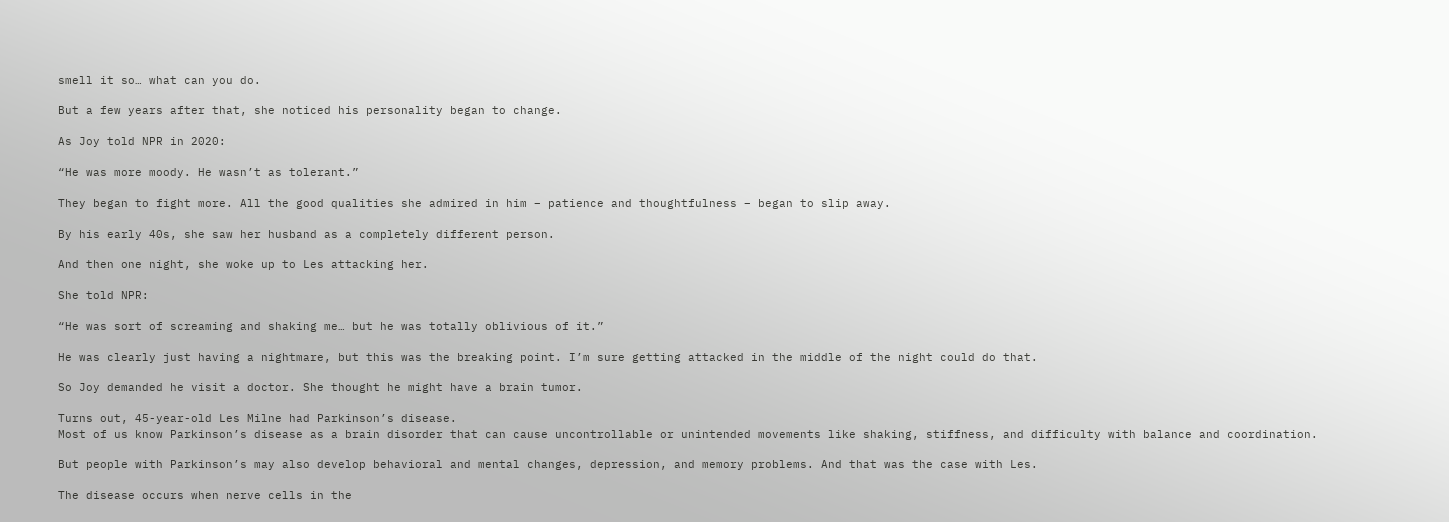smell it so… what can you do.

But a few years after that, she noticed his personality began to change.

As Joy told NPR in 2020:

“He was more moody. He wasn’t as tolerant.”

They began to fight more. All the good qualities she admired in him – patience and thoughtfulness – began to slip away.

By his early 40s, she saw her husband as a completely different person.

And then one night, she woke up to Les attacking her.

She told NPR:

“He was sort of screaming and shaking me… but he was totally oblivious of it.”

He was clearly just having a nightmare, but this was the breaking point. I’m sure getting attacked in the middle of the night could do that.

So Joy demanded he visit a doctor. She thought he might have a brain tumor.

Turns out, 45-year-old Les Milne had Parkinson’s disease.
Most of us know Parkinson’s disease as a brain disorder that can cause uncontrollable or unintended movements like shaking, stiffness, and difficulty with balance and coordination.

But people with Parkinson’s may also develop behavioral and mental changes, depression, and memory problems. And that was the case with Les.

The disease occurs when nerve cells in the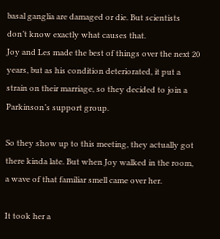basal ganglia are damaged or die. But scientists don’t know exactly what causes that.
Joy and Les made the best of things over the next 20 years, but as his condition deteriorated, it put a strain on their marriage, so they decided to join a Parkinson’s support group.

So they show up to this meeting, they actually got there kinda late. But when Joy walked in the room, a wave of that familiar smell came over her.

It took her a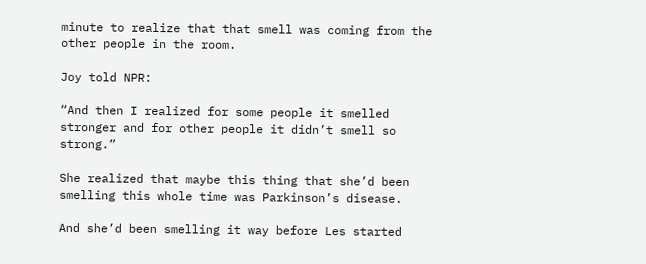minute to realize that that smell was coming from the other people in the room.

Joy told NPR:

“And then I realized for some people it smelled stronger and for other people it didn’t smell so strong.”

She realized that maybe this thing that she’d been smelling this whole time was Parkinson’s disease.

And she’d been smelling it way before Les started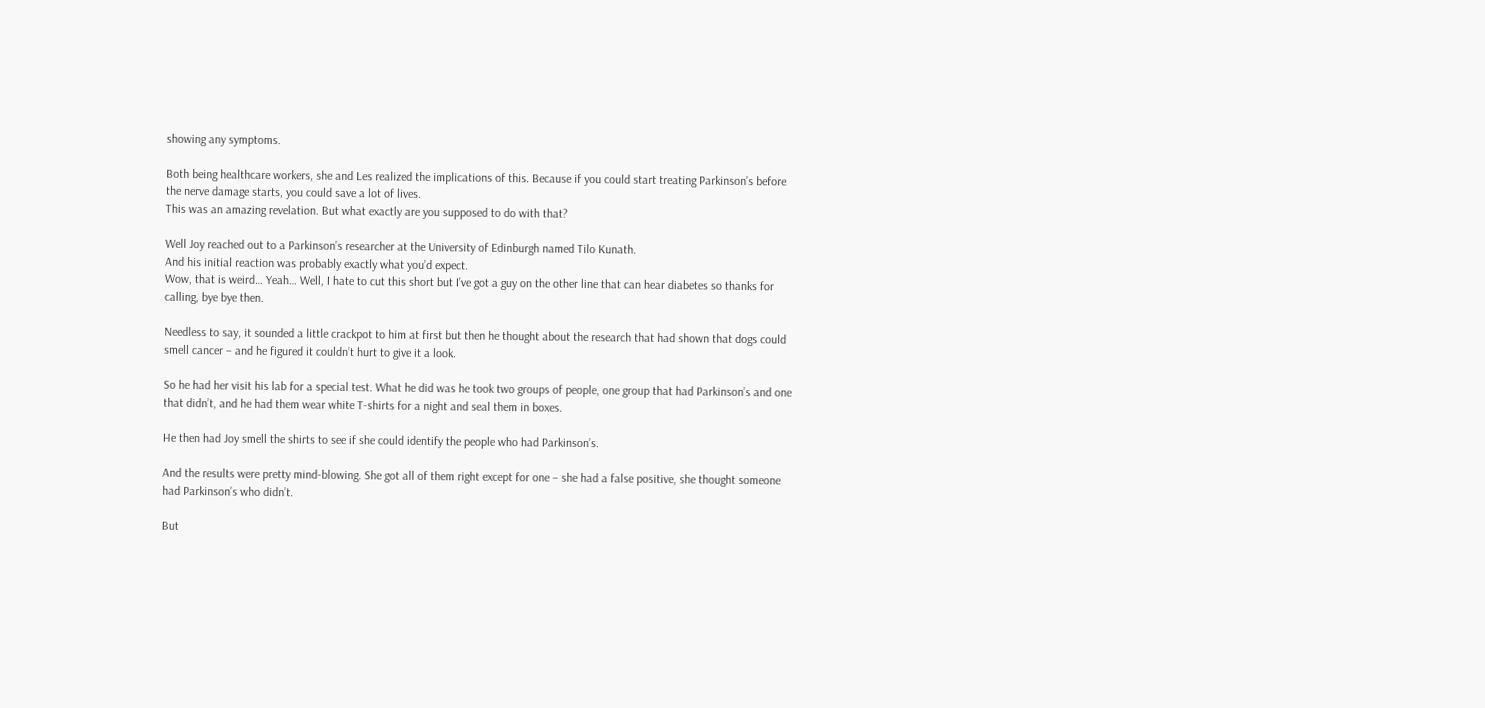showing any symptoms.

Both being healthcare workers, she and Les realized the implications of this. Because if you could start treating Parkinson’s before the nerve damage starts, you could save a lot of lives.
This was an amazing revelation. But what exactly are you supposed to do with that?

Well Joy reached out to a Parkinson’s researcher at the University of Edinburgh named Tilo Kunath.
And his initial reaction was probably exactly what you’d expect.
Wow, that is weird… Yeah… Well, I hate to cut this short but I’ve got a guy on the other line that can hear diabetes so thanks for calling, bye bye then.

Needless to say, it sounded a little crackpot to him at first but then he thought about the research that had shown that dogs could smell cancer – and he figured it couldn’t hurt to give it a look.

So he had her visit his lab for a special test. What he did was he took two groups of people, one group that had Parkinson’s and one that didn’t, and he had them wear white T-shirts for a night and seal them in boxes.

He then had Joy smell the shirts to see if she could identify the people who had Parkinson’s.

And the results were pretty mind-blowing. She got all of them right except for one – she had a false positive, she thought someone had Parkinson’s who didn’t.

But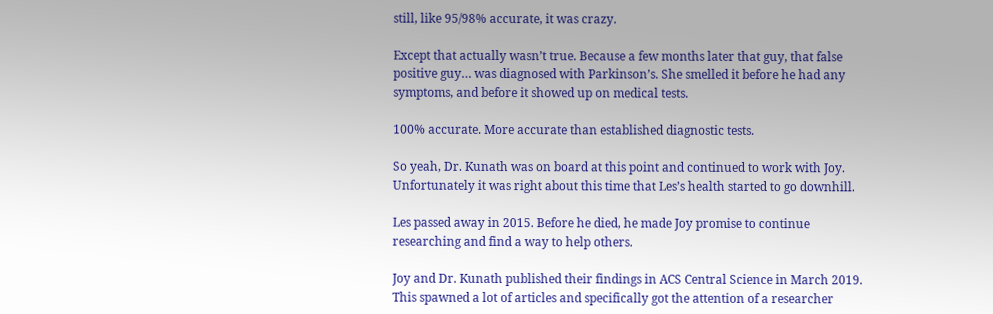still, like 95/98% accurate, it was crazy.

Except that actually wasn’t true. Because a few months later that guy, that false positive guy… was diagnosed with Parkinson’s. She smelled it before he had any symptoms, and before it showed up on medical tests.

100% accurate. More accurate than established diagnostic tests.

So yeah, Dr. Kunath was on board at this point and continued to work with Joy. Unfortunately it was right about this time that Les’s health started to go downhill.

Les passed away in 2015. Before he died, he made Joy promise to continue researching and find a way to help others.

Joy and Dr. Kunath published their findings in ACS Central Science in March 2019. This spawned a lot of articles and specifically got the attention of a researcher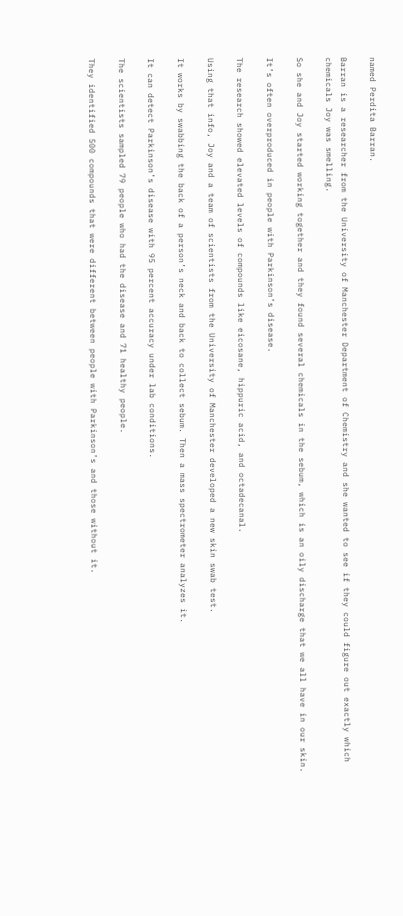named Perdita Barran.

Barran is a researcher from the University of Manchester Department of Chemistry and she wanted to see if they could figure out exactly which chemicals Joy was smelling.

So she and Joy started working together and they found several chemicals in the sebum, which is an oily discharge that we all have in our skin.

It’s often overproduced in people with Parkinson’s disease.

The research showed elevated levels of compounds like eicosane, hippuric acid, and octadecanal.

Using that info, Joy and a team of scientists from the University of Manchester developed a new skin swab test.

It works by swabbing the back of a person’s neck and back to collect sebum. Then a mass spectrometer analyzes it.

It can detect Parkinson’s disease with 95 percent accuracy under lab conditions.

The scientists sampled 79 people who had the disease and 71 healthy people.

They identified 500 compounds that were different between people with Parkinson’s and those without it.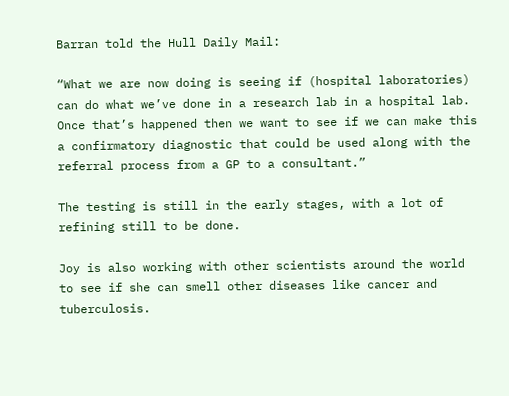Barran told the Hull Daily Mail:

“What we are now doing is seeing if (hospital laboratories) can do what we’ve done in a research lab in a hospital lab. Once that’s happened then we want to see if we can make this a confirmatory diagnostic that could be used along with the referral process from a GP to a consultant.”

The testing is still in the early stages, with a lot of refining still to be done.

Joy is also working with other scientists around the world to see if she can smell other diseases like cancer and tuberculosis.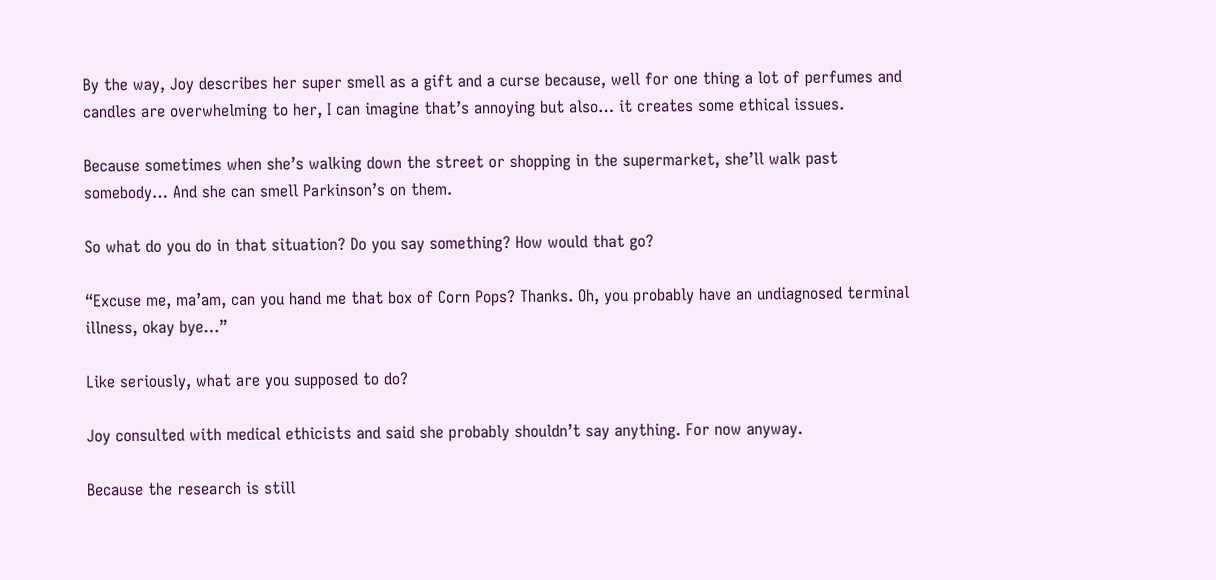By the way, Joy describes her super smell as a gift and a curse because, well for one thing a lot of perfumes and candles are overwhelming to her, I can imagine that’s annoying but also… it creates some ethical issues.

Because sometimes when she’s walking down the street or shopping in the supermarket, she’ll walk past somebody… And she can smell Parkinson’s on them.

So what do you do in that situation? Do you say something? How would that go?

“Excuse me, ma’am, can you hand me that box of Corn Pops? Thanks. Oh, you probably have an undiagnosed terminal illness, okay bye…”

Like seriously, what are you supposed to do?

Joy consulted with medical ethicists and said she probably shouldn’t say anything. For now anyway.

Because the research is still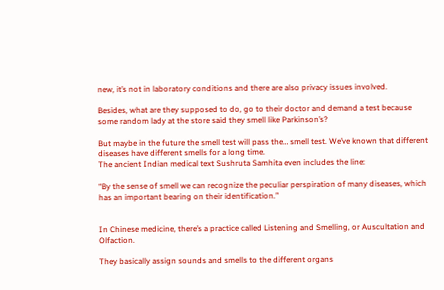new, it’s not in laboratory conditions and there are also privacy issues involved.

Besides, what are they supposed to do, go to their doctor and demand a test because some random lady at the store said they smell like Parkinson’s?

But maybe in the future the smell test will pass the… smell test. We’ve known that different diseases have different smells for a long time.
The ancient Indian medical text Sushruta Samhita even includes the line:

“By the sense of smell we can recognize the peculiar perspiration of many diseases, which has an important bearing on their identification.”


In Chinese medicine, there’s a practice called Listening and Smelling, or Auscultation and Olfaction.

They basically assign sounds and smells to the different organs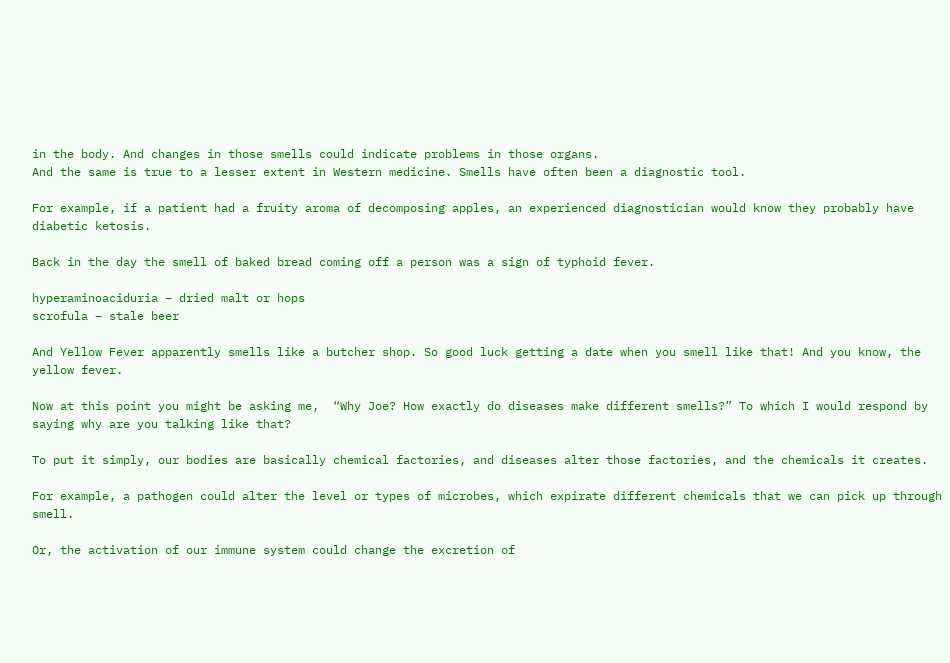in the body. And changes in those smells could indicate problems in those organs.
And the same is true to a lesser extent in Western medicine. Smells have often been a diagnostic tool.

For example, if a patient had a fruity aroma of decomposing apples, an experienced diagnostician would know they probably have diabetic ketosis.

Back in the day the smell of baked bread coming off a person was a sign of typhoid fever.

hyperaminoaciduria – dried malt or hops
scrofula – stale beer

And Yellow Fever apparently smells like a butcher shop. So good luck getting a date when you smell like that! And you know, the yellow fever.

Now at this point you might be asking me,  “Why Joe? How exactly do diseases make different smells?” To which I would respond by saying why are you talking like that?

To put it simply, our bodies are basically chemical factories, and diseases alter those factories, and the chemicals it creates.

For example, a pathogen could alter the level or types of microbes, which expirate different chemicals that we can pick up through smell.

Or, the activation of our immune system could change the excretion of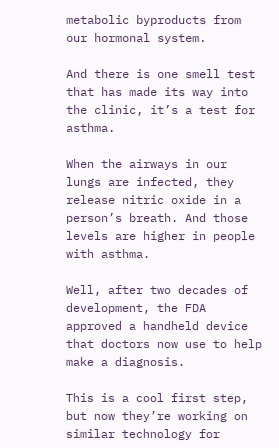metabolic byproducts from our hormonal system.

And there is one smell test that has made its way into the clinic, it’s a test for asthma.

When the airways in our lungs are infected, they release nitric oxide in a person’s breath. And those levels are higher in people with asthma.

Well, after two decades of development, the FDA approved a handheld device that doctors now use to help make a diagnosis.

This is a cool first step, but now they’re working on similar technology for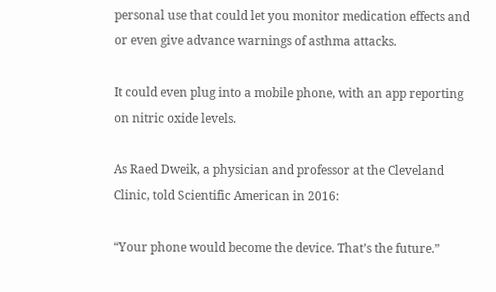personal use that could let you monitor medication effects and or even give advance warnings of asthma attacks.

It could even plug into a mobile phone, with an app reporting on nitric oxide levels.

As Raed Dweik, a physician and professor at the Cleveland Clinic, told Scientific American in 2016:

“Your phone would become the device. That’s the future.”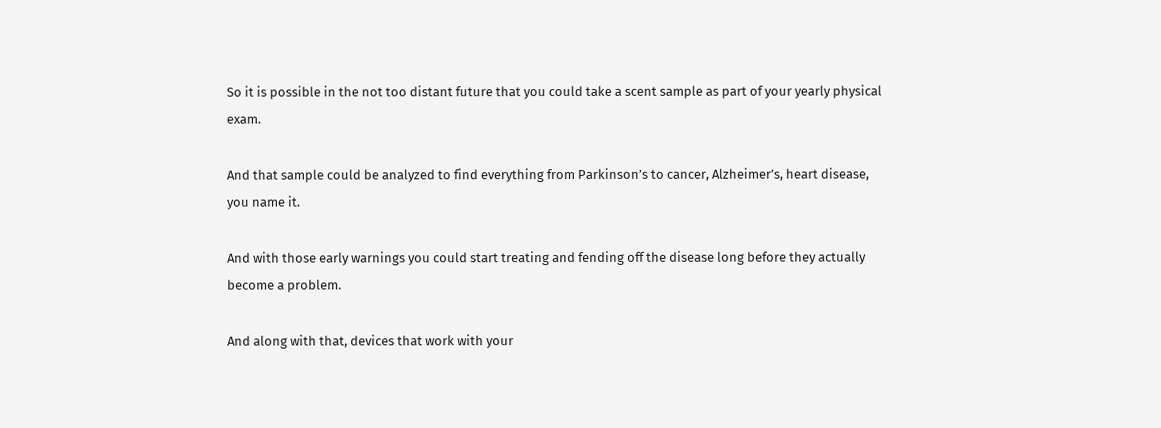So it is possible in the not too distant future that you could take a scent sample as part of your yearly physical exam.

And that sample could be analyzed to find everything from Parkinson’s to cancer, Alzheimer’s, heart disease, you name it.

And with those early warnings you could start treating and fending off the disease long before they actually become a problem.

And along with that, devices that work with your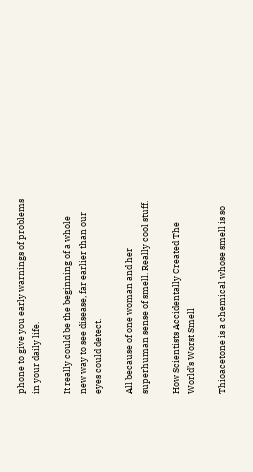phone to give you early warnings of problems in your daily life.

It really could be the beginning of a whole new way to see disease, far earlier than our eyes could detect.

All because of one woman and her superhuman sense of smell. Really cool stuff.

How Scientists Accidentally Created The World’s Worst Smell

Thioacetone is a chemical whose smell is so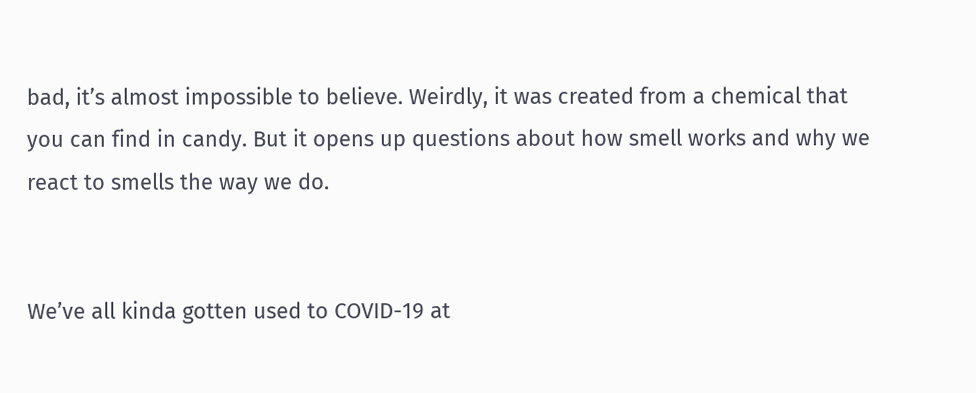bad, it’s almost impossible to believe. Weirdly, it was created from a chemical that you can find in candy. But it opens up questions about how smell works and why we react to smells the way we do.


We’ve all kinda gotten used to COVID-19 at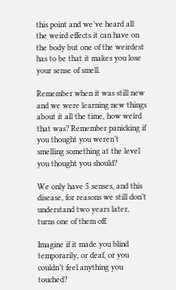this point and we’ve heard all the weird effects it can have on the body but one of the weirdest has to be that it makes you lose your sense of smell.

Remember when it was still new and we were learning new things about it all the time, how weird that was? Remember panicking if you thought you weren’t smelling something at the level you thought you should?

We only have 5 senses, and this disease, for reasons we still don’t understand two years later, turns one of them off.

Imagine if it made you blind temporarily, or deaf, or you couldn’t feel anything you touched?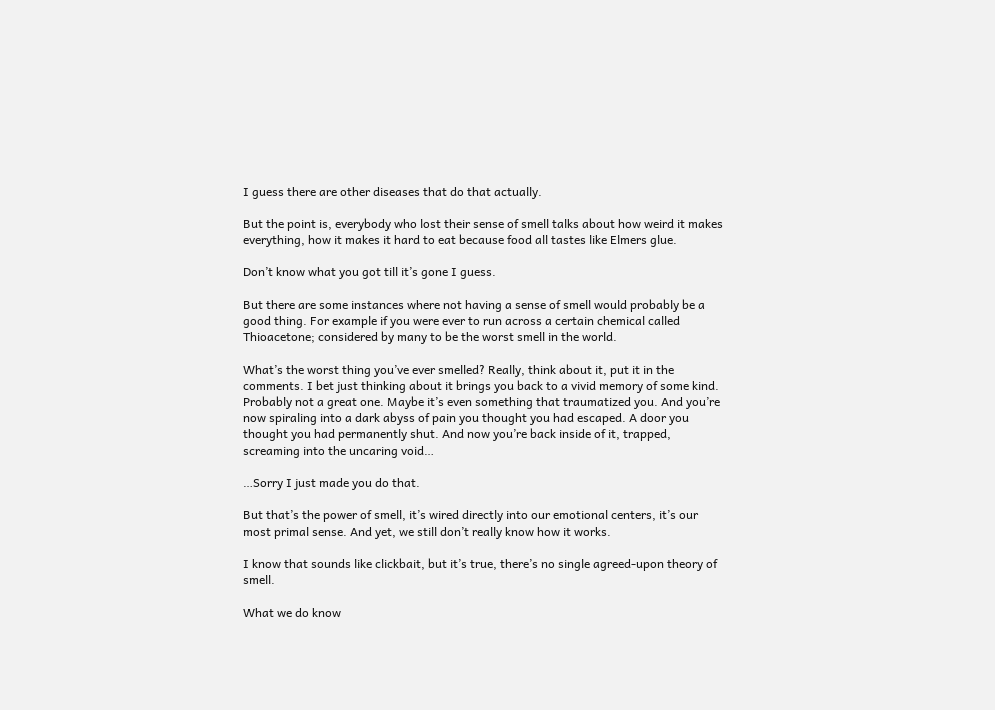I guess there are other diseases that do that actually.

But the point is, everybody who lost their sense of smell talks about how weird it makes everything, how it makes it hard to eat because food all tastes like Elmers glue.

Don’t know what you got till it’s gone I guess.

But there are some instances where not having a sense of smell would probably be a good thing. For example if you were ever to run across a certain chemical called Thioacetone; considered by many to be the worst smell in the world.

What’s the worst thing you’ve ever smelled? Really, think about it, put it in the comments. I bet just thinking about it brings you back to a vivid memory of some kind. Probably not a great one. Maybe it’s even something that traumatized you. And you’re now spiraling into a dark abyss of pain you thought you had escaped. A door you thought you had permanently shut. And now you’re back inside of it, trapped, screaming into the uncaring void…

…Sorry I just made you do that.

But that’s the power of smell, it’s wired directly into our emotional centers, it’s our most primal sense. And yet, we still don’t really know how it works.

I know that sounds like clickbait, but it’s true, there’s no single agreed-upon theory of smell.

What we do know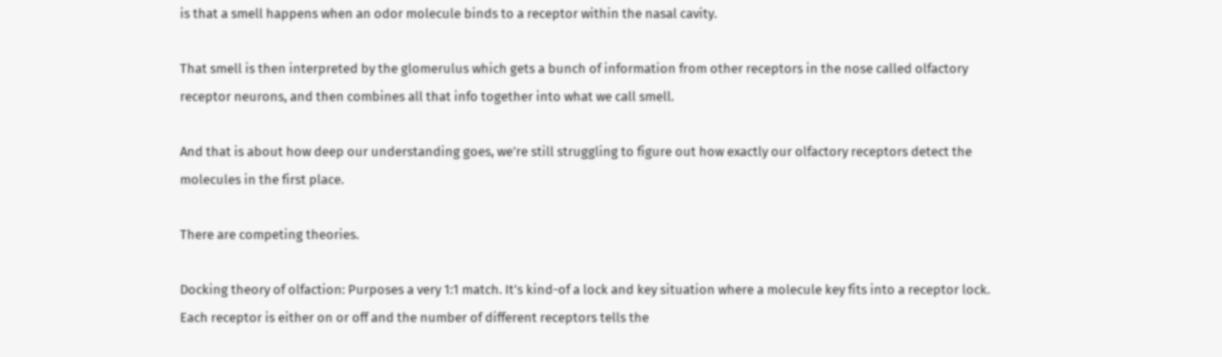is that a smell happens when an odor molecule binds to a receptor within the nasal cavity.

That smell is then interpreted by the glomerulus which gets a bunch of information from other receptors in the nose called olfactory receptor neurons, and then combines all that info together into what we call smell.

And that is about how deep our understanding goes, we’re still struggling to figure out how exactly our olfactory receptors detect the molecules in the first place.

There are competing theories.

Docking theory of olfaction: Purposes a very 1:1 match. It’s kind-of a lock and key situation where a molecule key fits into a receptor lock. Each receptor is either on or off and the number of different receptors tells the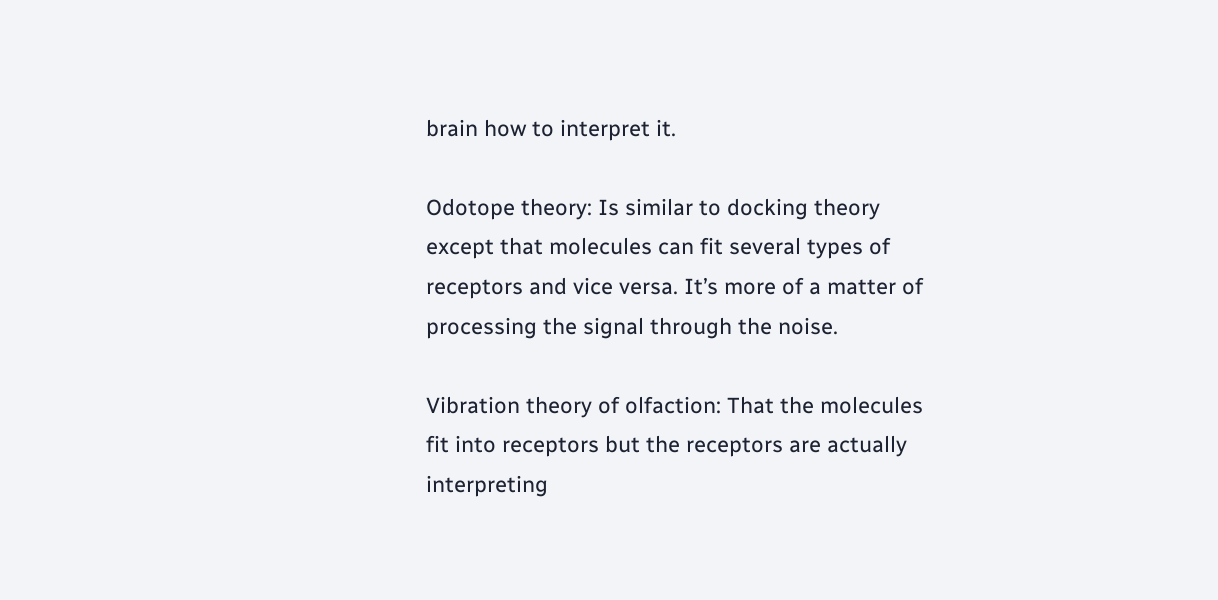brain how to interpret it.

Odotope theory: Is similar to docking theory except that molecules can fit several types of receptors and vice versa. It’s more of a matter of processing the signal through the noise.

Vibration theory of olfaction: That the molecules fit into receptors but the receptors are actually interpreting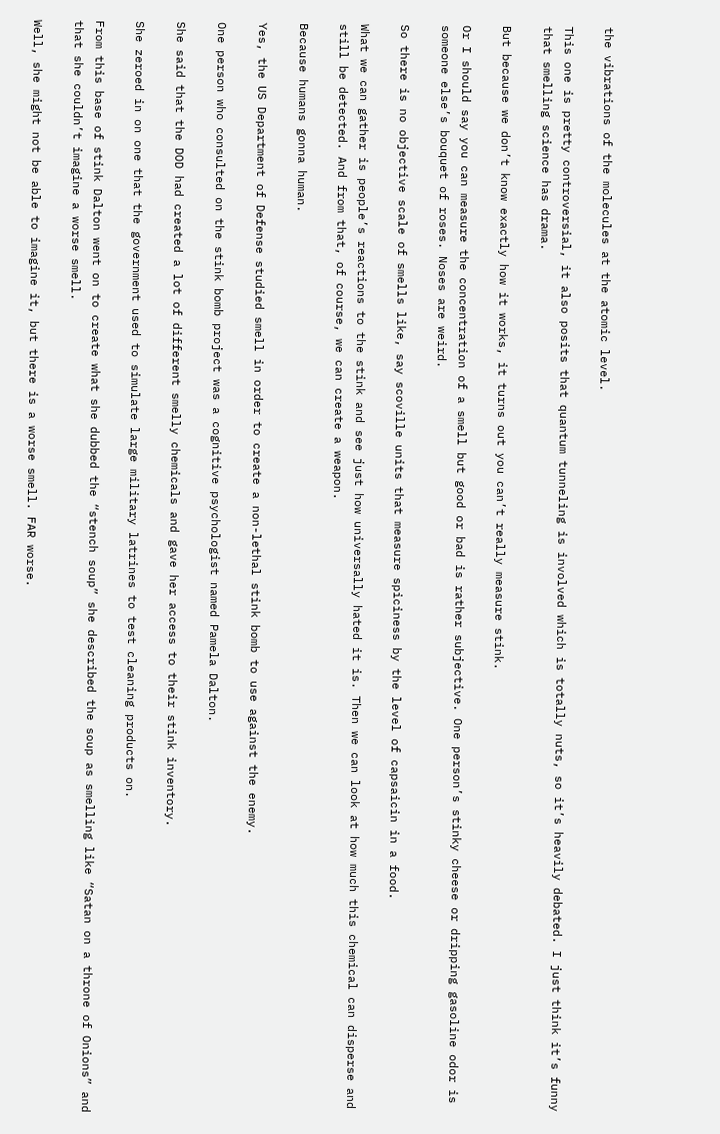the vibrations of the molecules at the atomic level.

This one is pretty controversial, it also posits that quantum tunneling is involved which is totally nuts, so it’s heavily debated. I just think it’s funny that smelling science has drama.

But because we don’t know exactly how it works, it turns out you can’t really measure stink.

Or I should say you can measure the concentration of a smell but good or bad is rather subjective. One person’s stinky cheese or dripping gasoline odor is someone else’s bouquet of roses. Noses are weird.

So there is no objective scale of smells like, say scoville units that measure spiciness by the level of capsaicin in a food.

What we can gather is people’s reactions to the stink and see just how universally hated it is. Then we can look at how much this chemical can disperse and still be detected. And from that, of course, we can create a weapon.

Because humans gonna human.

Yes, the US Department of Defense studied smell in order to create a non-lethal stink bomb to use against the enemy.

One person who consulted on the stink bomb project was a cognitive psychologist named Pamela Dalton.

She said that the DOD had created a lot of different smelly chemicals and gave her access to their stink inventory.

She zeroed in on one that the government used to simulate large military latrines to test cleaning products on.

From this base of stink Dalton went on to create what she dubbed the “stench soup” she described the soup as smelling like “Satan on a throne of Onions” and that she couldn’t imagine a worse smell.

Well, she might not be able to imagine it, but there is a worse smell. FAR worse.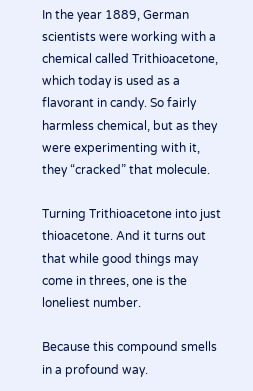In the year 1889, German scientists were working with a chemical called Trithioacetone, which today is used as a flavorant in candy. So fairly harmless chemical, but as they were experimenting with it, they “cracked” that molecule.

Turning Trithioacetone into just thioacetone. And it turns out that while good things may come in threes, one is the loneliest number.

Because this compound smells in a profound way.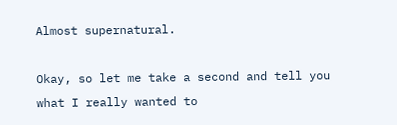Almost supernatural.

Okay, so let me take a second and tell you what I really wanted to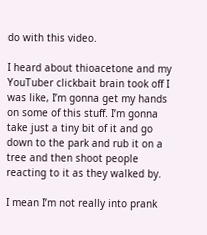do with this video.

I heard about thioacetone and my YouTuber clickbait brain took off I was like, I’m gonna get my hands on some of this stuff. I’m gonna take just a tiny bit of it and go down to the park and rub it on a tree and then shoot people reacting to it as they walked by.

I mean I’m not really into prank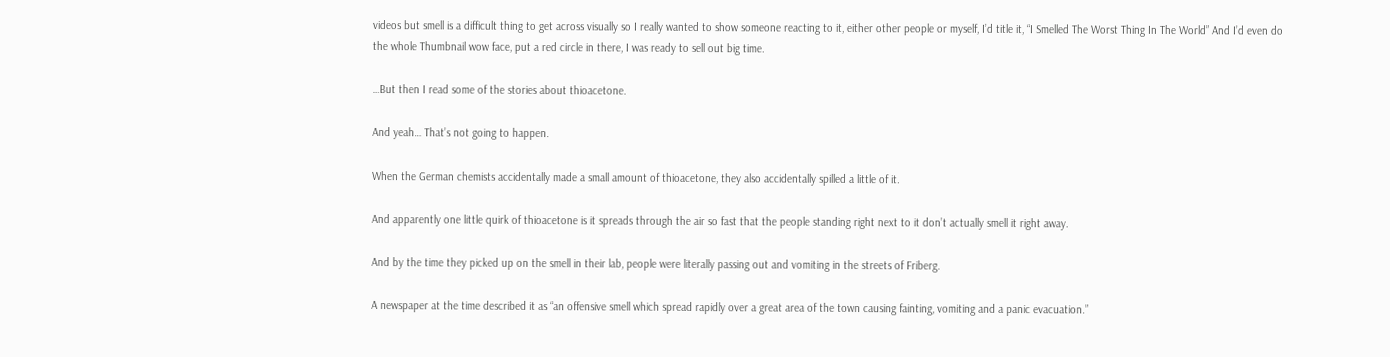videos but smell is a difficult thing to get across visually so I really wanted to show someone reacting to it, either other people or myself, I’d title it, “I Smelled The Worst Thing In The World” And I’d even do the whole Thumbnail wow face, put a red circle in there, I was ready to sell out big time.

…But then I read some of the stories about thioacetone.

And yeah… That’s not going to happen.

When the German chemists accidentally made a small amount of thioacetone, they also accidentally spilled a little of it.

And apparently one little quirk of thioacetone is it spreads through the air so fast that the people standing right next to it don’t actually smell it right away.

And by the time they picked up on the smell in their lab, people were literally passing out and vomiting in the streets of Friberg.

A newspaper at the time described it as “an offensive smell which spread rapidly over a great area of the town causing fainting, vomiting and a panic evacuation.”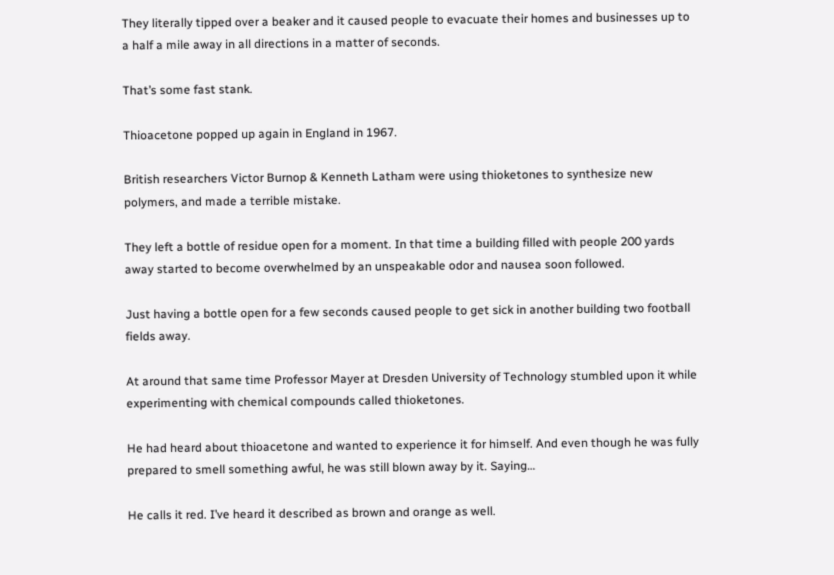They literally tipped over a beaker and it caused people to evacuate their homes and businesses up to a half a mile away in all directions in a matter of seconds.

That’s some fast stank.

Thioacetone popped up again in England in 1967.

British researchers Victor Burnop & Kenneth Latham were using thioketones to synthesize new polymers, and made a terrible mistake.

They left a bottle of residue open for a moment. In that time a building filled with people 200 yards away started to become overwhelmed by an unspeakable odor and nausea soon followed.

Just having a bottle open for a few seconds caused people to get sick in another building two football fields away.

At around that same time Professor Mayer at Dresden University of Technology stumbled upon it while experimenting with chemical compounds called thioketones.

He had heard about thioacetone and wanted to experience it for himself. And even though he was fully prepared to smell something awful, he was still blown away by it. Saying…

He calls it red. I’ve heard it described as brown and orange as well.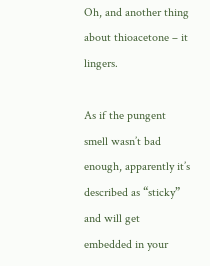Oh, and another thing about thioacetone – it lingers.

As if the pungent smell wasn’t bad enough, apparently it’s described as “sticky” and will get embedded in your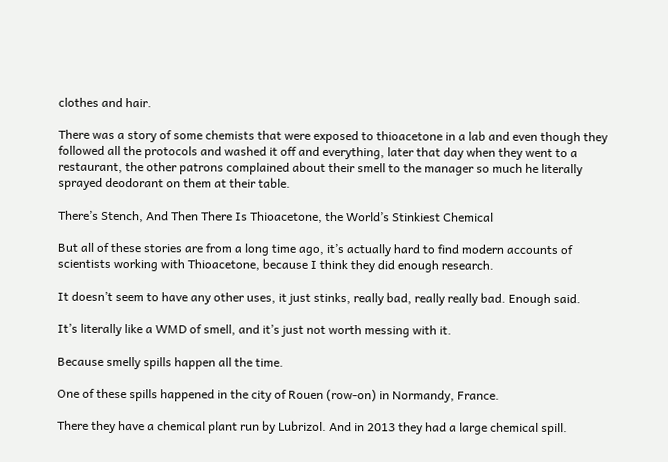clothes and hair.

There was a story of some chemists that were exposed to thioacetone in a lab and even though they followed all the protocols and washed it off and everything, later that day when they went to a restaurant, the other patrons complained about their smell to the manager so much he literally sprayed deodorant on them at their table.

There’s Stench, And Then There Is Thioacetone, the World’s Stinkiest Chemical

But all of these stories are from a long time ago, it’s actually hard to find modern accounts of scientists working with Thioacetone, because I think they did enough research.

It doesn’t seem to have any other uses, it just stinks, really bad, really really bad. Enough said.

It’s literally like a WMD of smell, and it’s just not worth messing with it.

Because smelly spills happen all the time.

One of these spills happened in the city of Rouen (row-on) in Normandy, France.

There they have a chemical plant run by Lubrizol. And in 2013 they had a large chemical spill.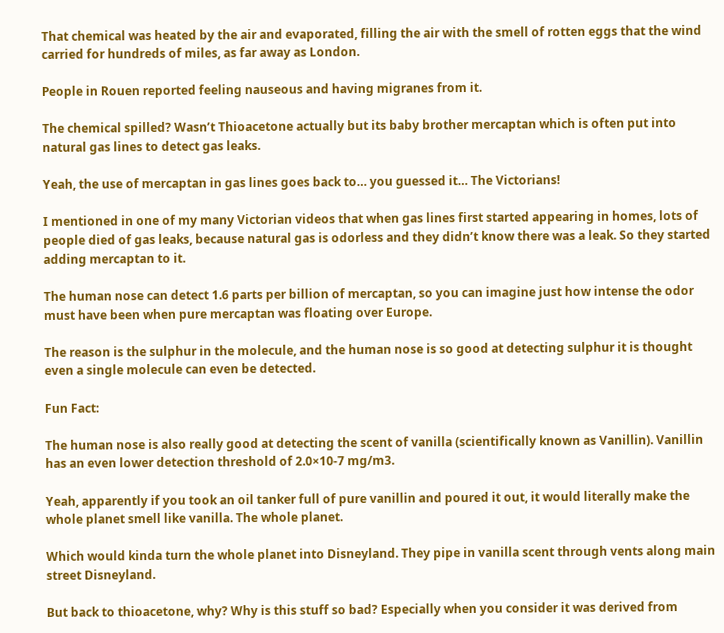That chemical was heated by the air and evaporated, filling the air with the smell of rotten eggs that the wind carried for hundreds of miles, as far away as London.

People in Rouen reported feeling nauseous and having migranes from it.

The chemical spilled? Wasn’t Thioacetone actually but its baby brother mercaptan which is often put into natural gas lines to detect gas leaks.

Yeah, the use of mercaptan in gas lines goes back to… you guessed it… The Victorians!

I mentioned in one of my many Victorian videos that when gas lines first started appearing in homes, lots of people died of gas leaks, because natural gas is odorless and they didn’t know there was a leak. So they started adding mercaptan to it.

The human nose can detect 1.6 parts per billion of mercaptan, so you can imagine just how intense the odor must have been when pure mercaptan was floating over Europe.

The reason is the sulphur in the molecule, and the human nose is so good at detecting sulphur it is thought even a single molecule can even be detected.

Fun Fact:

The human nose is also really good at detecting the scent of vanilla (scientifically known as Vanillin). Vanillin has an even lower detection threshold of 2.0×10-7 mg/m3.

Yeah, apparently if you took an oil tanker full of pure vanillin and poured it out, it would literally make the whole planet smell like vanilla. The whole planet.

Which would kinda turn the whole planet into Disneyland. They pipe in vanilla scent through vents along main street Disneyland.

But back to thioacetone, why? Why is this stuff so bad? Especially when you consider it was derived from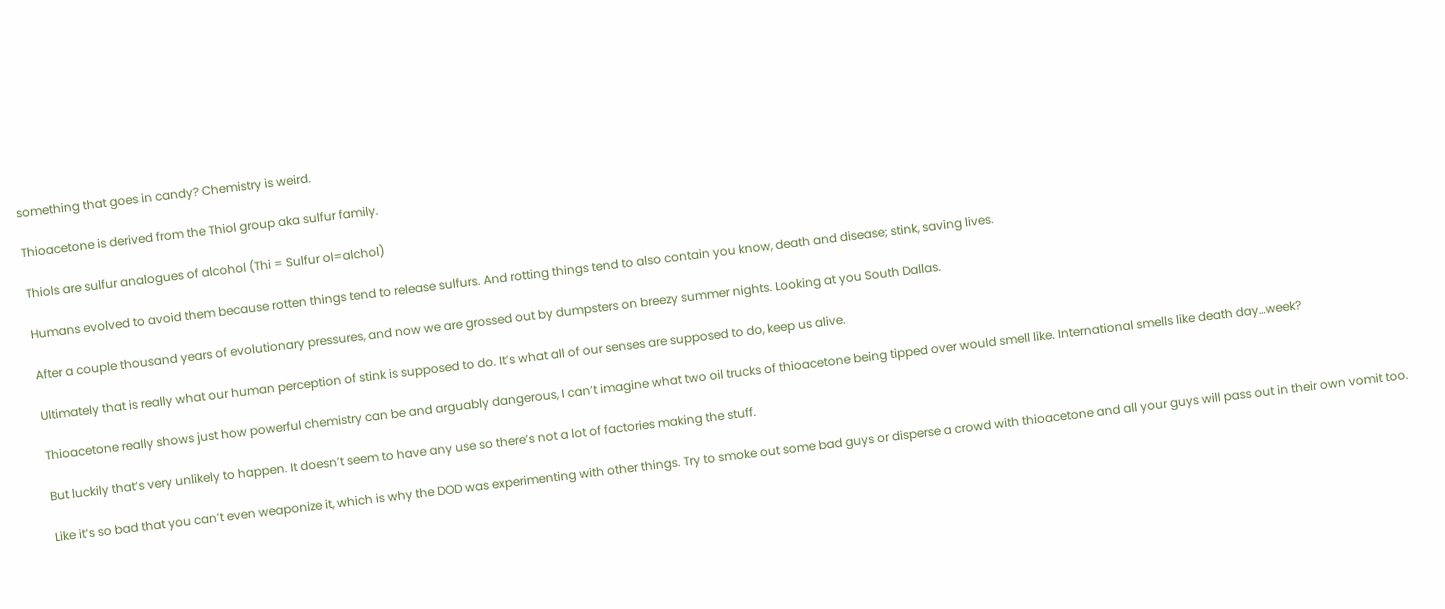something that goes in candy? Chemistry is weird.

Thioacetone is derived from the Thiol group aka sulfur family.

Thiols are sulfur analogues of alcohol (Thi = Sulfur ol=alchol)

Humans evolved to avoid them because rotten things tend to release sulfurs. And rotting things tend to also contain you know, death and disease; stink, saving lives.

After a couple thousand years of evolutionary pressures, and now we are grossed out by dumpsters on breezy summer nights. Looking at you South Dallas.

Ultimately that is really what our human perception of stink is supposed to do. It’s what all of our senses are supposed to do, keep us alive.

Thioacetone really shows just how powerful chemistry can be and arguably dangerous, I can’t imagine what two oil trucks of thioacetone being tipped over would smell like. International smells like death day…week?

But luckily that’s very unlikely to happen. It doesn’t seem to have any use so there’s not a lot of factories making the stuff.

Like it’s so bad that you can’t even weaponize it, which is why the DOD was experimenting with other things. Try to smoke out some bad guys or disperse a crowd with thioacetone and all your guys will pass out in their own vomit too.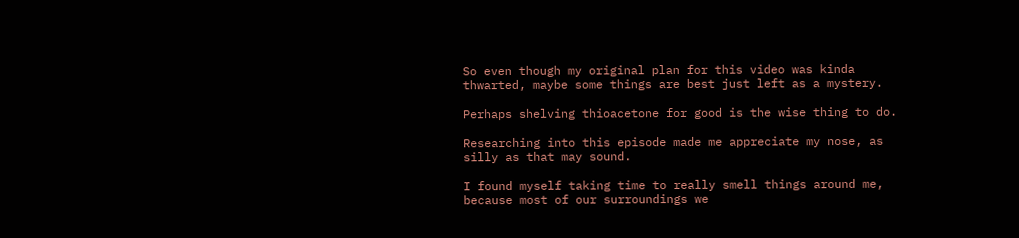So even though my original plan for this video was kinda thwarted, maybe some things are best just left as a mystery.

Perhaps shelving thioacetone for good is the wise thing to do.

Researching into this episode made me appreciate my nose, as silly as that may sound.

I found myself taking time to really smell things around me, because most of our surroundings we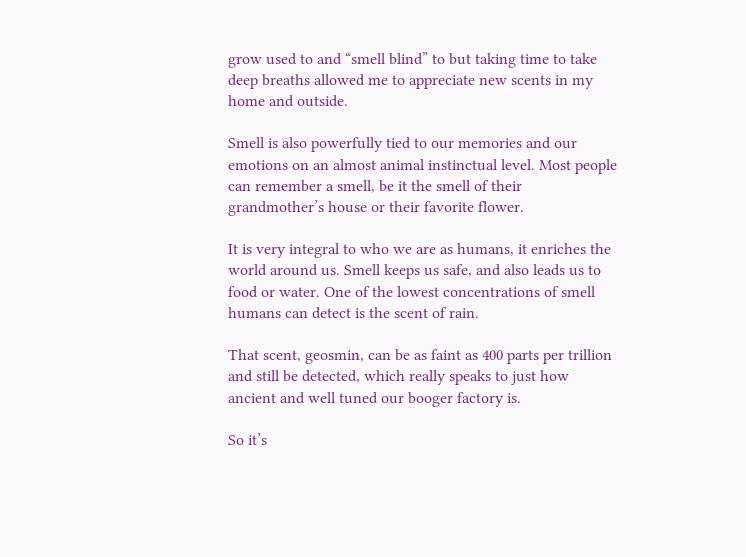grow used to and “smell blind” to but taking time to take deep breaths allowed me to appreciate new scents in my home and outside.

Smell is also powerfully tied to our memories and our emotions on an almost animal instinctual level. Most people can remember a smell, be it the smell of their grandmother’s house or their favorite flower.

It is very integral to who we are as humans, it enriches the world around us. Smell keeps us safe, and also leads us to food or water. One of the lowest concentrations of smell humans can detect is the scent of rain.

That scent, geosmin, can be as faint as 400 parts per trillion and still be detected, which really speaks to just how ancient and well tuned our booger factory is.

So it’s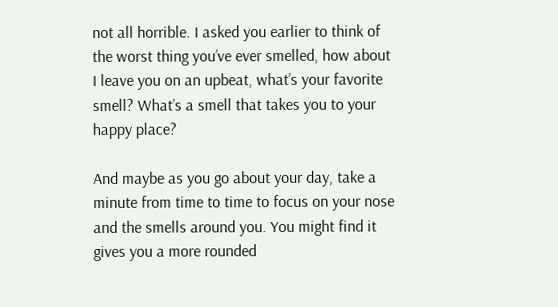not all horrible. I asked you earlier to think of the worst thing you’ve ever smelled, how about I leave you on an upbeat, what’s your favorite smell? What’s a smell that takes you to your happy place?

And maybe as you go about your day, take a minute from time to time to focus on your nose and the smells around you. You might find it gives you a more rounded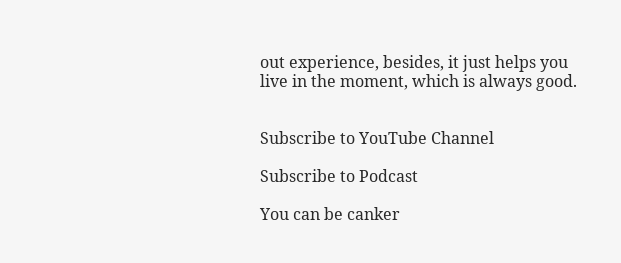out experience, besides, it just helps you live in the moment, which is always good.


Subscribe to YouTube Channel

Subscribe to Podcast

You can be canker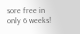sore free in only 6 weeks!